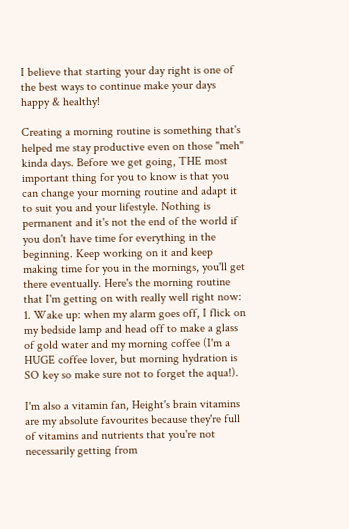I believe that starting your day right is one of the best ways to continue make your days happy & healthy!

Creating a morning routine is something that's helped me stay productive even on those "meh" kinda days. Before we get going, THE most important thing for you to know is that you can change your morning routine and adapt it to suit you and your lifestyle. Nothing is permanent and it's not the end of the world if you don't have time for everything in the beginning. Keep working on it and keep making time for you in the mornings, you'll get there eventually. Here's the morning routine that I'm getting on with really well right now: 1. Wake up: when my alarm goes off, I flick on my bedside lamp and head off to make a glass of gold water and my morning coffee (I'm a HUGE coffee lover, but morning hydration is SO key so make sure not to forget the aqua!).

I'm also a vitamin fan, Height's brain vitamins are my absolute favourites because they're full of vitamins and nutrients that you're not necessarily getting from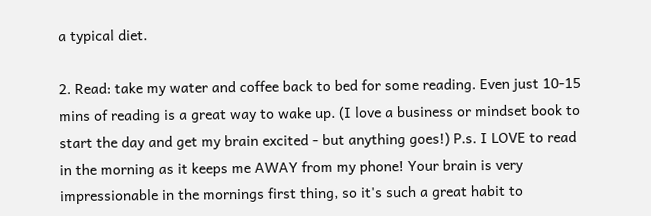a typical diet.

2. Read: take my water and coffee back to bed for some reading. Even just 10-15 mins of reading is a great way to wake up. (I love a business or mindset book to start the day and get my brain excited - but anything goes!) P.s. I LOVE to read in the morning as it keeps me AWAY from my phone! Your brain is very impressionable in the mornings first thing, so it's such a great habit to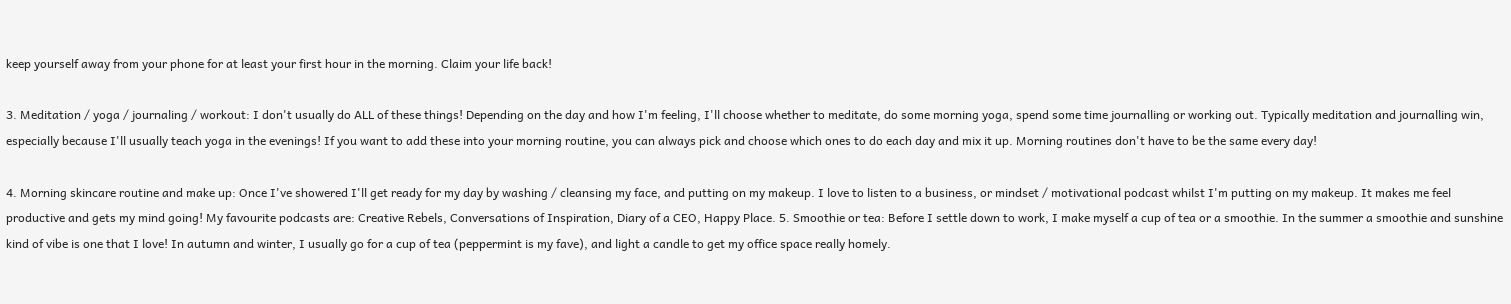keep yourself away from your phone for at least your first hour in the morning. Claim your life back!

3. Meditation / yoga / journaling / workout: I don't usually do ALL of these things! Depending on the day and how I'm feeling, I'll choose whether to meditate, do some morning yoga, spend some time journalling or working out. Typically meditation and journalling win, especially because I'll usually teach yoga in the evenings! If you want to add these into your morning routine, you can always pick and choose which ones to do each day and mix it up. Morning routines don't have to be the same every day!

4. Morning skincare routine and make up: Once I've showered I'll get ready for my day by washing / cleansing my face, and putting on my makeup. I love to listen to a business, or mindset / motivational podcast whilst I'm putting on my makeup. It makes me feel productive and gets my mind going! My favourite podcasts are: Creative Rebels, Conversations of Inspiration, Diary of a CEO, Happy Place. 5. Smoothie or tea: Before I settle down to work, I make myself a cup of tea or a smoothie. In the summer a smoothie and sunshine kind of vibe is one that I love! In autumn and winter, I usually go for a cup of tea (peppermint is my fave), and light a candle to get my office space really homely.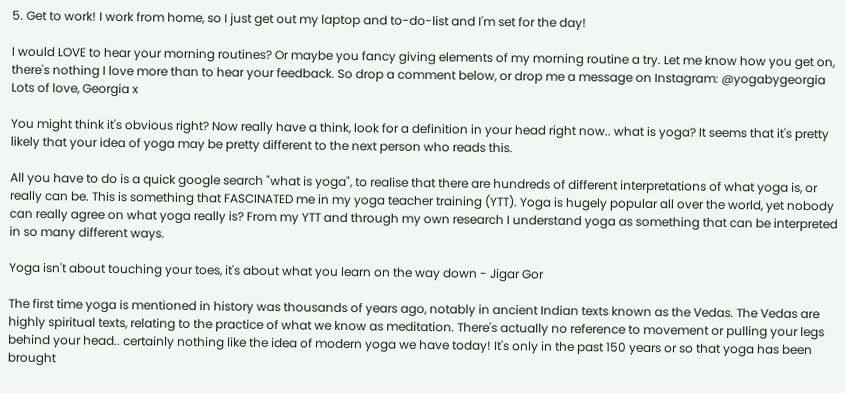5. Get to work! I work from home, so I just get out my laptop and to-do-list and I'm set for the day!

I would LOVE to hear your morning routines? Or maybe you fancy giving elements of my morning routine a try. Let me know how you get on, there's nothing I love more than to hear your feedback. So drop a comment below, or drop me a message on Instagram: @yogabygeorgia Lots of love, Georgia x

You might think it's obvious right? Now really have a think, look for a definition in your head right now.. what is yoga? It seems that it's pretty likely that your idea of yoga may be pretty different to the next person who reads this.

All you have to do is a quick google search "what is yoga", to realise that there are hundreds of different interpretations of what yoga is, or really can be. This is something that FASCINATED me in my yoga teacher training (YTT). Yoga is hugely popular all over the world, yet nobody can really agree on what yoga really is? From my YTT and through my own research I understand yoga as something that can be interpreted in so many different ways.

Yoga isn't about touching your toes, it's about what you learn on the way down - Jigar Gor

The first time yoga is mentioned in history was thousands of years ago, notably in ancient Indian texts known as the Vedas. The Vedas are highly spiritual texts, relating to the practice of what we know as meditation. There's actually no reference to movement or pulling your legs behind your head.. certainly nothing like the idea of modern yoga we have today! It's only in the past 150 years or so that yoga has been brought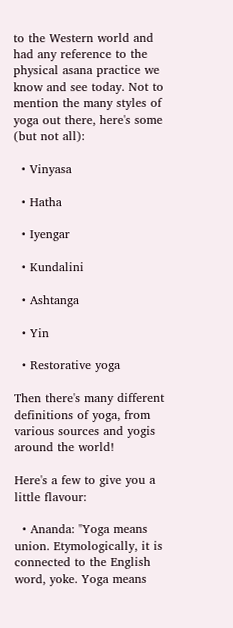to the Western world and had any reference to the physical asana practice we know and see today. Not to mention the many styles of yoga out there, here's some (but not all):

  • Vinyasa

  • Hatha

  • Iyengar

  • Kundalini

  • Ashtanga

  • Yin

  • Restorative yoga

Then there's many different definitions of yoga, from various sources and yogis around the world!

Here's a few to give you a little flavour:

  • Ananda: "Yoga means union. Etymologically, it is connected to the English word, yoke. Yoga means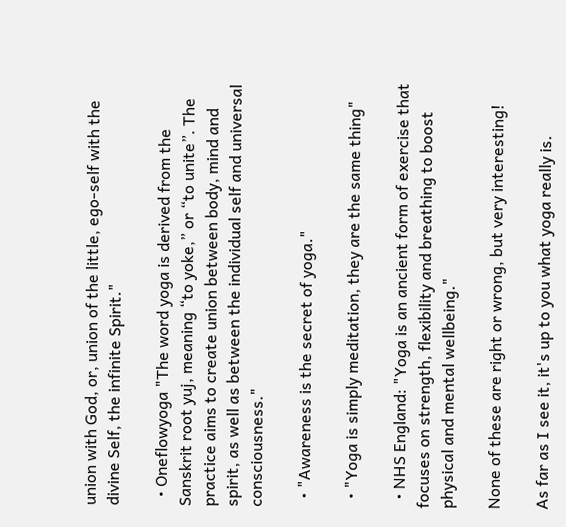union with God, or, union of the little, ego-self with the divine Self, the infinite Spirit."

  • Oneflowyoga "The word yoga is derived from the Sanskrit root yuj, meaning “to yoke,” or “to unite”. The practice aims to create union between body, mind and spirit, as well as between the individual self and universal consciousness."

  • "Awareness is the secret of yoga."

  • "Yoga is simply meditation, they are the same thing"

  • NHS England: "Yoga is an ancient form of exercise that focuses on strength, flexibility and breathing to boost physical and mental wellbeing."

None of these are right or wrong, but very interesting!

As far as I see it, it's up to you what yoga really is.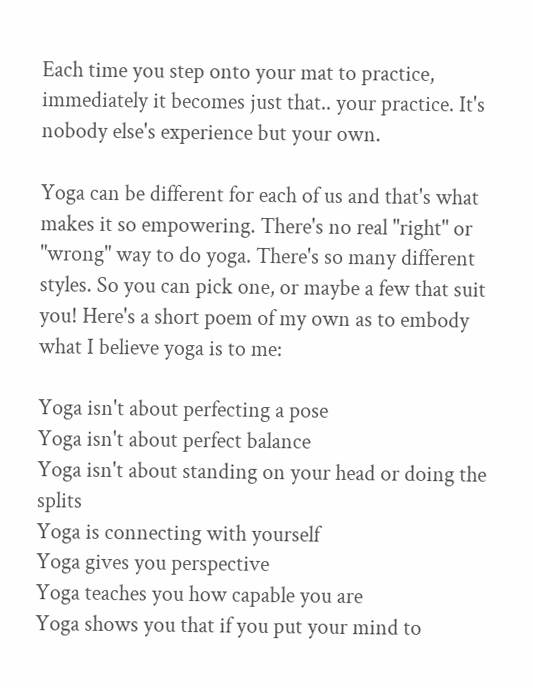Each time you step onto your mat to practice, immediately it becomes just that.. your practice. It's nobody else's experience but your own.

Yoga can be different for each of us and that's what makes it so empowering. There's no real "right" or "wrong" way to do yoga. There's so many different styles. So you can pick one, or maybe a few that suit you! Here's a short poem of my own as to embody what I believe yoga is to me:

Yoga isn't about perfecting a pose
Yoga isn't about perfect balance
Yoga isn't about standing on your head or doing the splits
Yoga is connecting with yourself
Yoga gives you perspective
Yoga teaches you how capable you are
Yoga shows you that if you put your mind to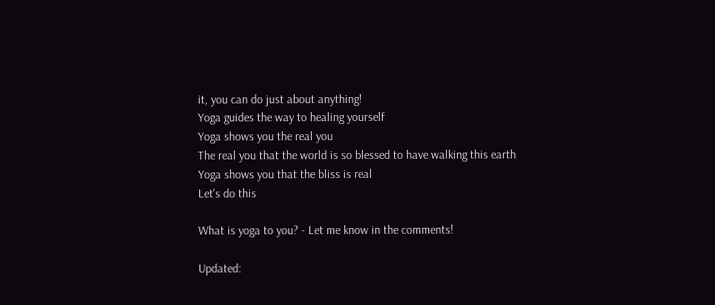it, you can do just about anything!
Yoga guides the way to healing yourself
Yoga shows you the real you
The real you that the world is so blessed to have walking this earth
Yoga shows you that the bliss is real
Let's do this

What is yoga to you? - Let me know in the comments!

Updated: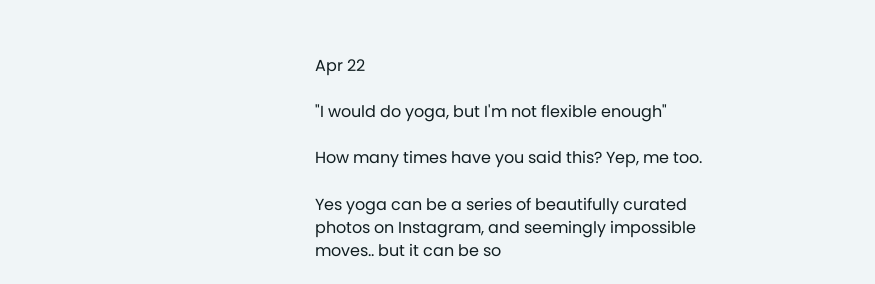Apr 22

"I would do yoga, but I'm not flexible enough"

How many times have you said this? Yep, me too.

Yes yoga can be a series of beautifully curated photos on Instagram, and seemingly impossible moves.. but it can be so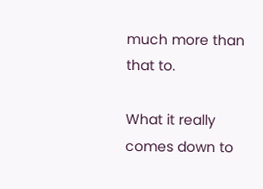much more than that to.

What it really comes down to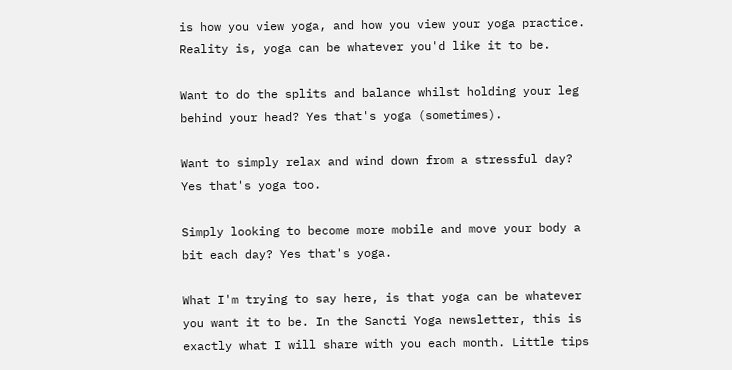is how you view yoga, and how you view your yoga practice. Reality is, yoga can be whatever you'd like it to be.

Want to do the splits and balance whilst holding your leg behind your head? Yes that's yoga (sometimes).

Want to simply relax and wind down from a stressful day? Yes that's yoga too.

Simply looking to become more mobile and move your body a bit each day? Yes that's yoga.

What I'm trying to say here, is that yoga can be whatever you want it to be. In the Sancti Yoga newsletter, this is exactly what I will share with you each month. Little tips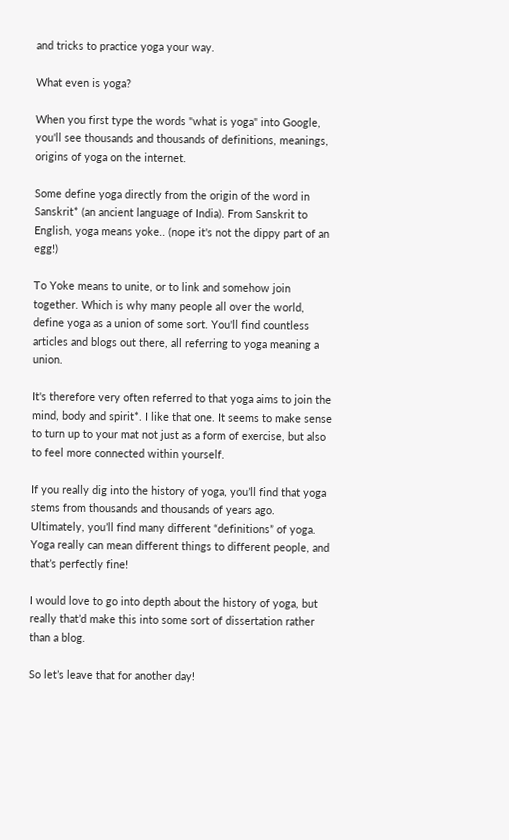and tricks to practice yoga your way.

What even is yoga?

When you first type the words "what is yoga" into Google, you'll see thousands and thousands of definitions, meanings, origins of yoga on the internet.

Some define yoga directly from the origin of the word in Sanskrit* (an ancient language of India). From Sanskrit to English, yoga means yoke.. (nope it's not the dippy part of an egg!)

To Yoke means to unite, or to link and somehow join together. Which is why many people all over the world, define yoga as a union of some sort. You'll find countless articles and blogs out there, all referring to yoga meaning a union.

It's therefore very often referred to that yoga aims to join the mind, body and spirit*. I like that one. It seems to make sense to turn up to your mat not just as a form of exercise, but also to feel more connected within yourself.

If you really dig into the history of yoga, you’ll find that yoga stems from thousands and thousands of years ago. Ultimately, you’ll find many different “definitions” of yoga. Yoga really can mean different things to different people, and that’s perfectly fine!

I would love to go into depth about the history of yoga, but really that’d make this into some sort of dissertation rather than a blog.

So let’s leave that for another day!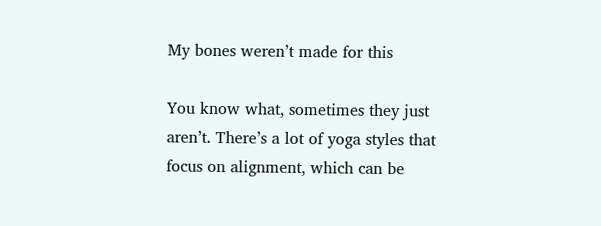My bones weren’t made for this

You know what, sometimes they just aren’t. There’s a lot of yoga styles that focus on alignment, which can be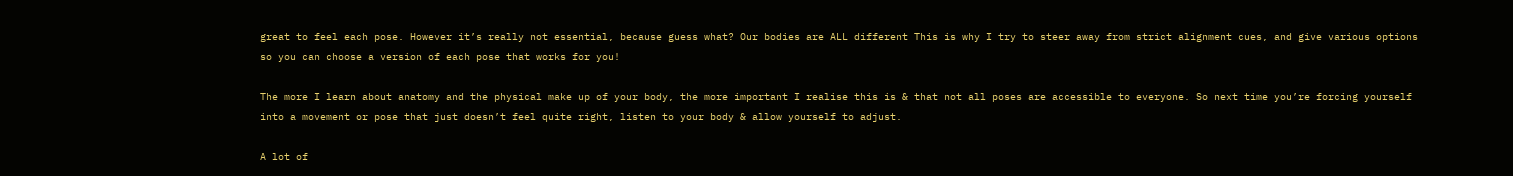great to feel each pose. However it’s really not essential, because guess what? Our bodies are ALL different This is why I try to steer away from strict alignment cues, and give various options so you can choose a version of each pose that works for you!

The more I learn about anatomy and the physical make up of your body, the more important I realise this is & that not all poses are accessible to everyone. So next time you’re forcing yourself into a movement or pose that just doesn’t feel quite right, listen to your body & allow yourself to adjust.

A lot of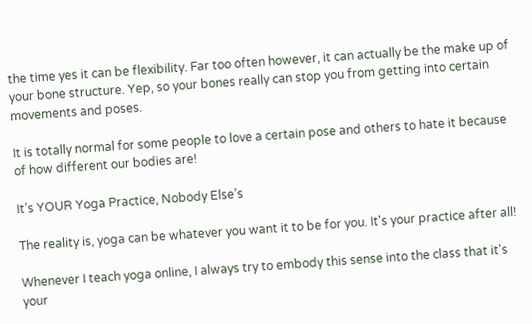the time yes it can be flexibility. Far too often however, it can actually be the make up of your bone structure. Yep, so your bones really can stop you from getting into certain movements and poses.

It is totally normal for some people to love a certain pose and others to hate it because of how different our bodies are!

It’s YOUR Yoga Practice, Nobody Else’s

The reality is, yoga can be whatever you want it to be for you. It's your practice after all!

Whenever I teach yoga online, I always try to embody this sense into the class that it's your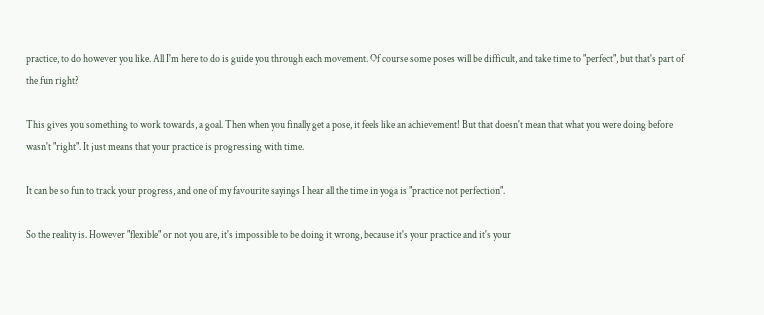practice, to do however you like. All I'm here to do is guide you through each movement. Of course some poses will be difficult, and take time to "perfect", but that's part of the fun right?

This gives you something to work towards, a goal. Then when you finally get a pose, it feels like an achievement! But that doesn't mean that what you were doing before wasn't "right". It just means that your practice is progressing with time.

It can be so fun to track your progress, and one of my favourite sayings I hear all the time in yoga is "practice not perfection".

So the reality is. However "flexible" or not you are, it's impossible to be doing it wrong, because it's your practice and it's your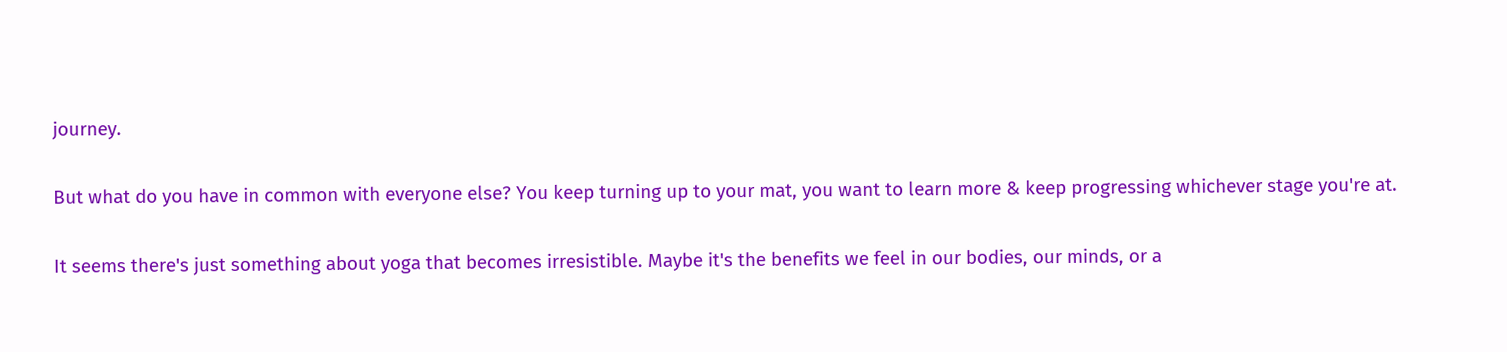journey.

But what do you have in common with everyone else? You keep turning up to your mat, you want to learn more & keep progressing whichever stage you're at.

It seems there's just something about yoga that becomes irresistible. Maybe it's the benefits we feel in our bodies, our minds, or a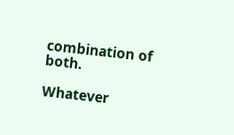combination of both.

Whatever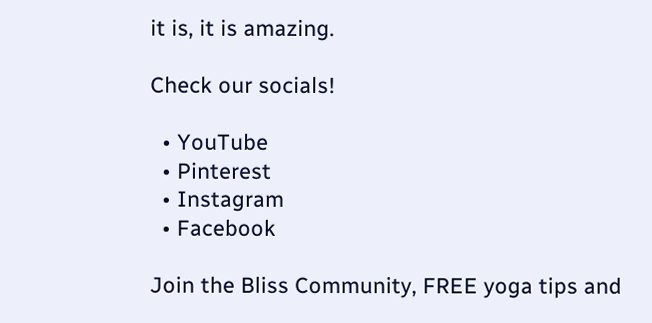it is, it is amazing.

Check our socials!

  • YouTube
  • Pinterest
  • Instagram
  • Facebook

Join the Bliss Community, FREE yoga tips and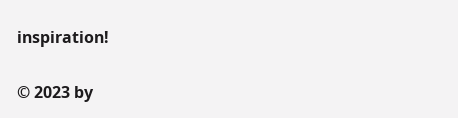inspiration!

© 2023 by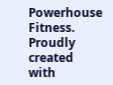Powerhouse Fitness. Proudly created with